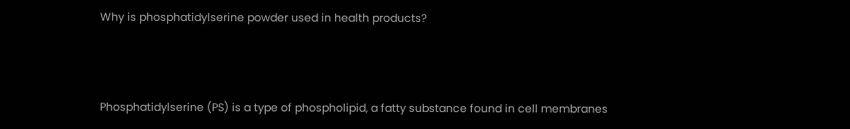Why is phosphatidylserine powder used in health products?



Phosphatidylserine (PS) is a type of phospholipid, a fatty substance found in cell membranes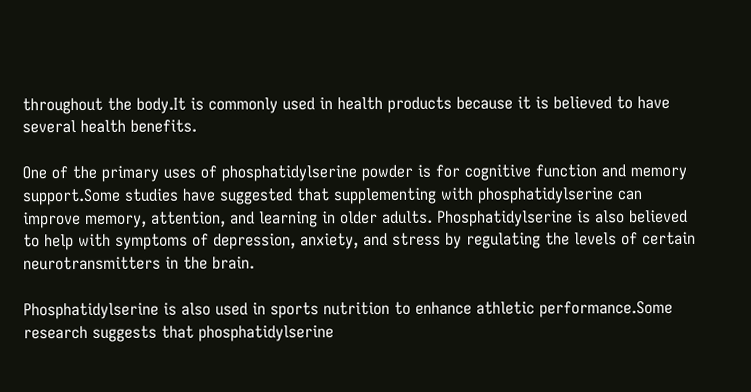throughout the body.It is commonly used in health products because it is believed to have several health benefits.

One of the primary uses of phosphatidylserine powder is for cognitive function and memory support.Some studies have suggested that supplementing with phosphatidylserine can improve memory, attention, and learning in older adults. Phosphatidylserine is also believed to help with symptoms of depression, anxiety, and stress by regulating the levels of certain neurotransmitters in the brain.

Phosphatidylserine is also used in sports nutrition to enhance athletic performance.Some research suggests that phosphatidylserine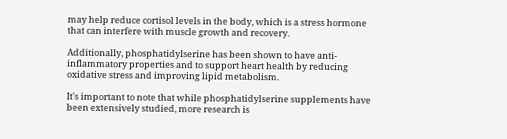may help reduce cortisol levels in the body, which is a stress hormone that can interfere with muscle growth and recovery.

Additionally, phosphatidylserine has been shown to have anti-inflammatory properties and to support heart health by reducing oxidative stress and improving lipid metabolism.

It's important to note that while phosphatidylserine supplements have been extensively studied, more research is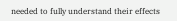needed to fully understand their effects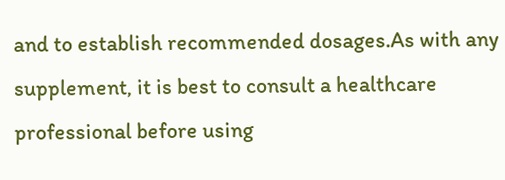and to establish recommended dosages.As with any supplement, it is best to consult a healthcare professional before using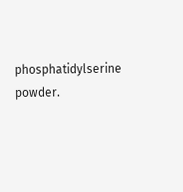phosphatidylserine powder.